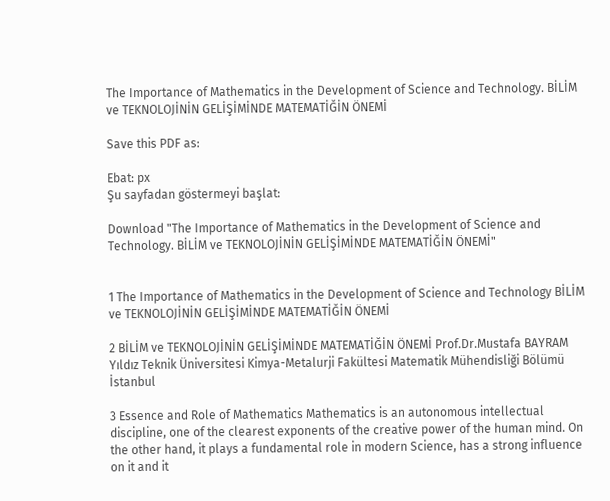The Importance of Mathematics in the Development of Science and Technology. BİLİM ve TEKNOLOJİNİN GELİŞİMİNDE MATEMATİĞİN ÖNEMİ

Save this PDF as:

Ebat: px
Şu sayfadan göstermeyi başlat:

Download "The Importance of Mathematics in the Development of Science and Technology. BİLİM ve TEKNOLOJİNİN GELİŞİMİNDE MATEMATİĞİN ÖNEMİ"


1 The Importance of Mathematics in the Development of Science and Technology BİLİM ve TEKNOLOJİNİN GELİŞİMİNDE MATEMATİĞİN ÖNEMİ

2 BİLİM ve TEKNOLOJİNİN GELİŞİMİNDE MATEMATİĞİN ÖNEMİ Prof.Dr.Mustafa BAYRAM Yıldız Teknik Üniversitesi Kimya-Metalurji Fakültesi Matematik Mühendisliği Bölümü İstanbul

3 Essence and Role of Mathematics Mathematics is an autonomous intellectual discipline, one of the clearest exponents of the creative power of the human mind. On the other hand, it plays a fundamental role in modern Science, has a strong influence on it and it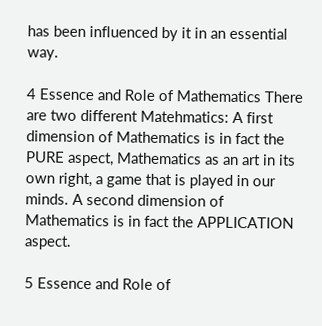has been influenced by it in an essential way.

4 Essence and Role of Mathematics There are two different Matehmatics: A first dimension of Mathematics is in fact the PURE aspect, Mathematics as an art in its own right, a game that is played in our minds. A second dimension of Mathematics is in fact the APPLICATION aspect.

5 Essence and Role of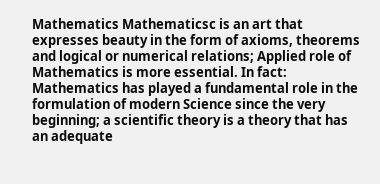Mathematics Mathematicsc is an art that expresses beauty in the form of axioms, theorems and logical or numerical relations; Applied role of Mathematics is more essential. In fact: Mathematics has played a fundamental role in the formulation of modern Science since the very beginning; a scientific theory is a theory that has an adequate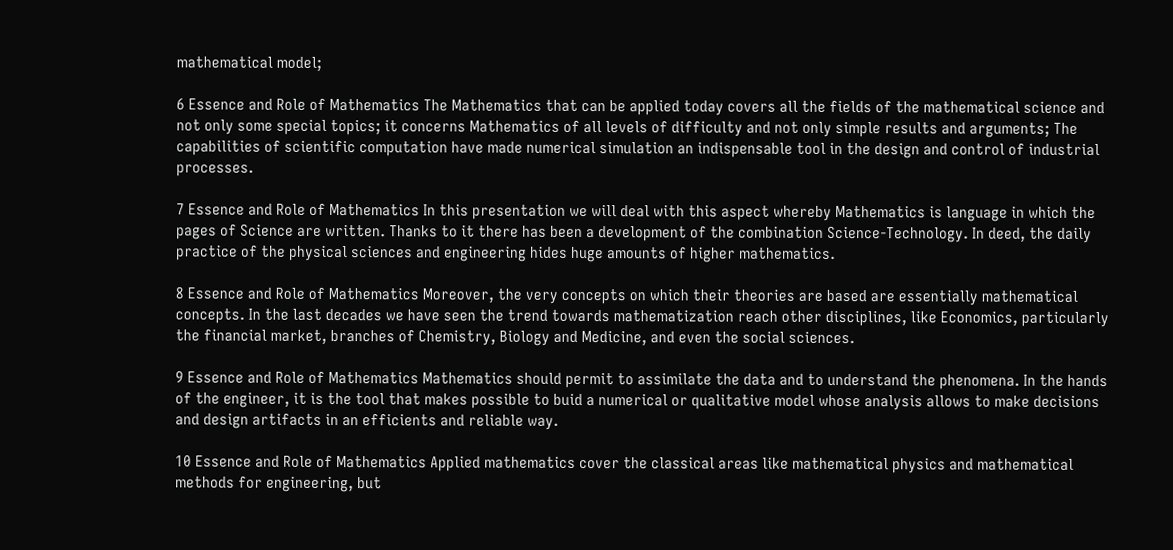mathematical model;

6 Essence and Role of Mathematics The Mathematics that can be applied today covers all the fields of the mathematical science and not only some special topics; it concerns Mathematics of all levels of difficulty and not only simple results and arguments; The capabilities of scientific computation have made numerical simulation an indispensable tool in the design and control of industrial processes.

7 Essence and Role of Mathematics In this presentation we will deal with this aspect whereby Mathematics is language in which the pages of Science are written. Thanks to it there has been a development of the combination Science-Technology. In deed, the daily practice of the physical sciences and engineering hides huge amounts of higher mathematics.

8 Essence and Role of Mathematics Moreover, the very concepts on which their theories are based are essentially mathematical concepts. In the last decades we have seen the trend towards mathematization reach other disciplines, like Economics, particularly the financial market, branches of Chemistry, Biology and Medicine, and even the social sciences.

9 Essence and Role of Mathematics Mathematics should permit to assimilate the data and to understand the phenomena. In the hands of the engineer, it is the tool that makes possible to buid a numerical or qualitative model whose analysis allows to make decisions and design artifacts in an efficients and reliable way.

10 Essence and Role of Mathematics Applied mathematics cover the classical areas like mathematical physics and mathematical methods for engineering, but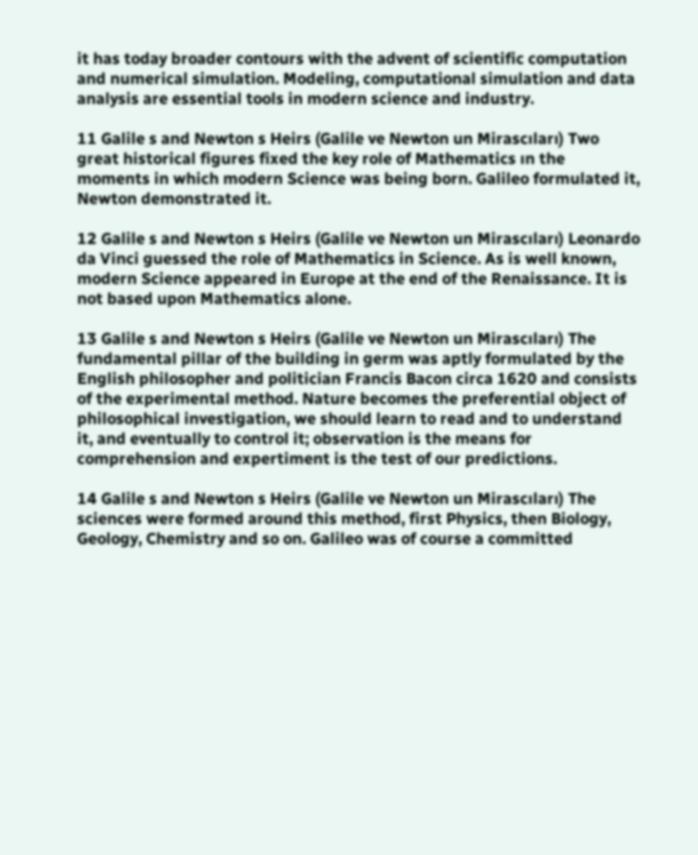it has today broader contours with the advent of scientific computation and numerical simulation. Modeling, computational simulation and data analysis are essential tools in modern science and industry.

11 Galile s and Newton s Heirs (Galile ve Newton un Mirascıları) Two great historical figures fixed the key role of Mathematics ın the moments in which modern Science was being born. Galileo formulated it, Newton demonstrated it.

12 Galile s and Newton s Heirs (Galile ve Newton un Mirascıları) Leonardo da Vinci guessed the role of Mathematics in Science. As is well known, modern Science appeared in Europe at the end of the Renaissance. It is not based upon Mathematics alone.

13 Galile s and Newton s Heirs (Galile ve Newton un Mirascıları) The fundamental pillar of the building in germ was aptly formulated by the English philosopher and politician Francis Bacon circa 1620 and consists of the experimental method. Nature becomes the preferential object of philosophical investigation, we should learn to read and to understand it, and eventually to control it; observation is the means for comprehension and expertiment is the test of our predictions.

14 Galile s and Newton s Heirs (Galile ve Newton un Mirascıları) The sciences were formed around this method, first Physics, then Biology, Geology, Chemistry and so on. Galileo was of course a committed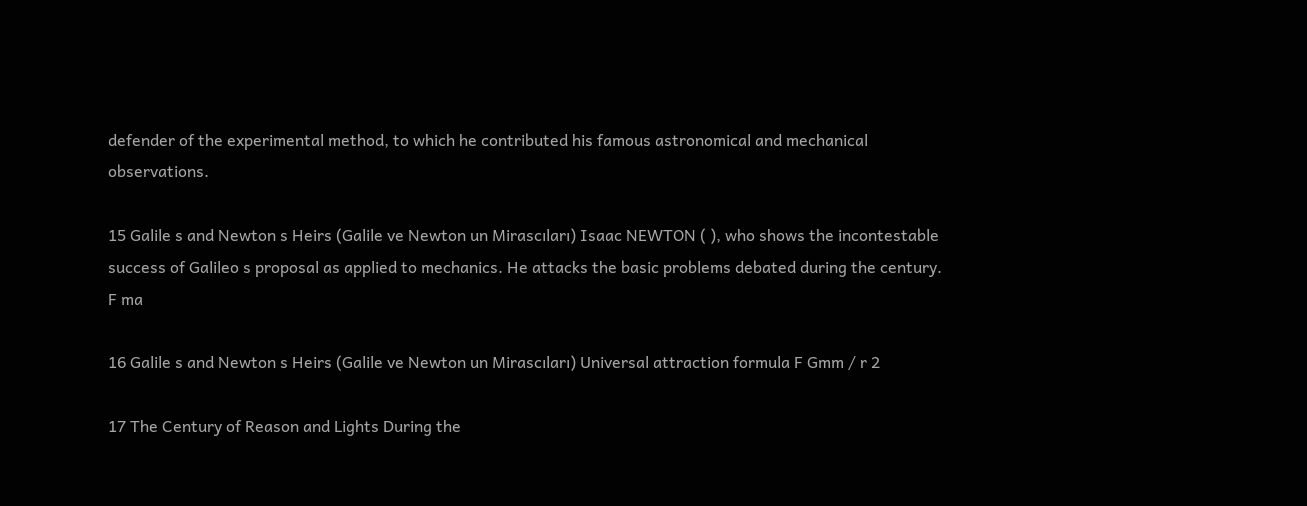defender of the experimental method, to which he contributed his famous astronomical and mechanical observations.

15 Galile s and Newton s Heirs (Galile ve Newton un Mirascıları) Isaac NEWTON ( ), who shows the incontestable success of Galileo s proposal as applied to mechanics. He attacks the basic problems debated during the century. F ma

16 Galile s and Newton s Heirs (Galile ve Newton un Mirascıları) Universal attraction formula F Gmm / r 2

17 The Century of Reason and Lights During the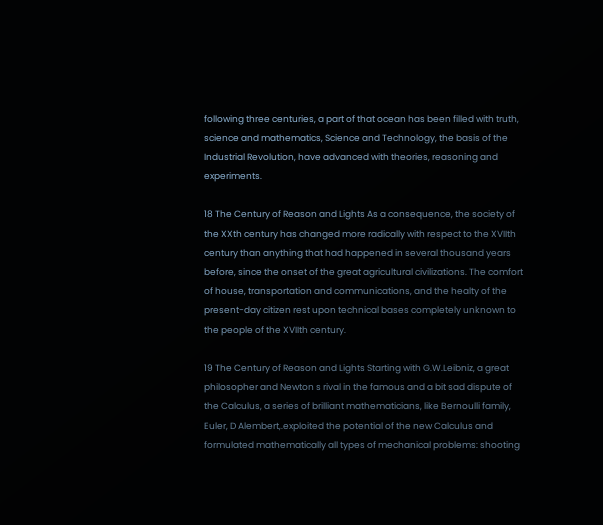following three centuries, a part of that ocean has been filled with truth, science and mathematics, Science and Technology, the basis of the Industrial Revolution, have advanced with theories, reasoning and experiments.

18 The Century of Reason and Lights As a consequence, the society of the XXth century has changed more radically with respect to the XVIIth century than anything that had happened in several thousand years before, since the onset of the great agricultural civilizations. The comfort of house, transportation and communications, and the healty of the present-day citizen rest upon technical bases completely unknown to the people of the XVIIth century.

19 The Century of Reason and Lights Starting with G.W.Leibniz, a great philosopher and Newton s rival in the famous and a bit sad dispute of the Calculus, a series of brilliant mathematicians, like Bernoulli family, Euler, D Alembert,.exploited the potential of the new Calculus and formulated mathematically all types of mechanical problems: shooting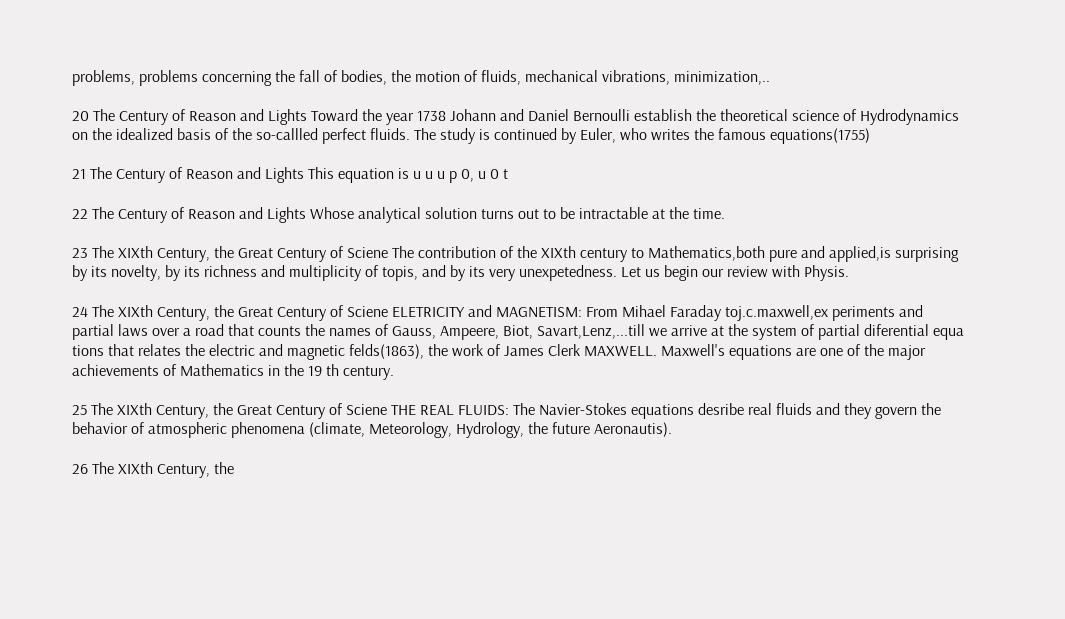problems, problems concerning the fall of bodies, the motion of fluids, mechanical vibrations, minimization,..

20 The Century of Reason and Lights Toward the year 1738 Johann and Daniel Bernoulli establish the theoretical science of Hydrodynamics on the idealized basis of the so-callled perfect fluids. The study is continued by Euler, who writes the famous equations(1755)

21 The Century of Reason and Lights This equation is u u u p 0, u 0 t

22 The Century of Reason and Lights Whose analytical solution turns out to be intractable at the time.

23 The XIXth Century, the Great Century of Sciene The contribution of the XIXth century to Mathematics,both pure and applied,is surprising by its novelty, by its richness and multiplicity of topis, and by its very unexpetedness. Let us begin our review with Physis.

24 The XIXth Century, the Great Century of Sciene ELETRICITY and MAGNETISM: From Mihael Faraday toj.c.maxwell,ex periments and partial laws over a road that counts the names of Gauss, Ampeere, Biot, Savart,Lenz,...till we arrive at the system of partial diferential equa tions that relates the electric and magnetic felds(1863), the work of James Clerk MAXWELL. Maxwell's equations are one of the major achievements of Mathematics in the 19 th century.

25 The XIXth Century, the Great Century of Sciene THE REAL FLUIDS: The Navier-Stokes equations desribe real fluids and they govern the behavior of atmospheric phenomena (climate, Meteorology, Hydrology, the future Aeronautis).

26 The XIXth Century, the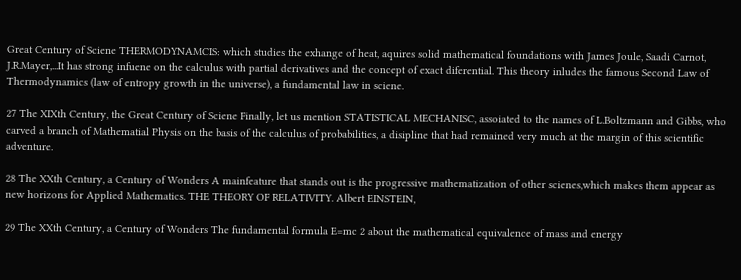Great Century of Sciene THERMODYNAMCIS: which studies the exhange of heat, aquires solid mathematical foundations with James Joule, Saadi Carnot, J.R.Mayer,...It has strong infuene on the calculus with partial derivatives and the concept of exact diferential. This theory inludes the famous Second Law of Thermodynamics (law of entropy growth in the universe), a fundamental law in sciene.

27 The XIXth Century, the Great Century of Sciene Finally, let us mention STATISTICAL MECHANISC, assoiated to the names of L.Boltzmann and Gibbs, who carved a branch of Mathematial Physis on the basis of the calculus of probabilities, a disipline that had remained very much at the margin of this scientific adventure.

28 The XXth Century, a Century of Wonders A mainfeature that stands out is the progressive mathematization of other scienes,which makes them appear as new horizons for Applied Mathematics. THE THEORY OF RELATIVITY. Albert EINSTEIN,

29 The XXth Century, a Century of Wonders The fundamental formula E=mc 2 about the mathematical equivalence of mass and energy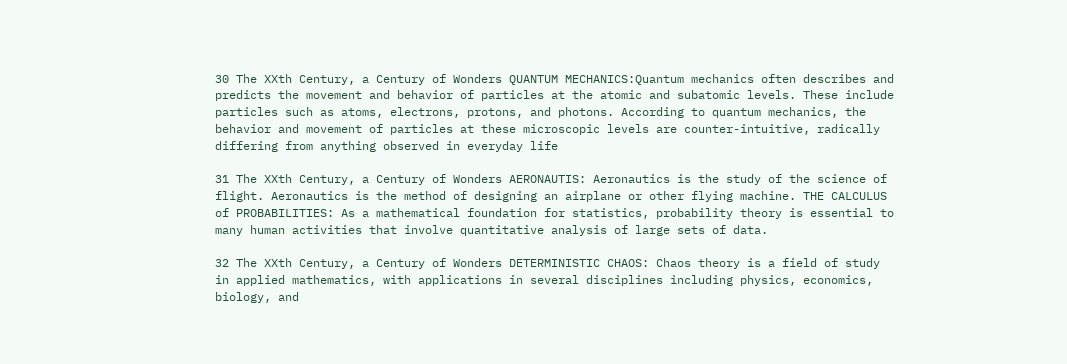30 The XXth Century, a Century of Wonders QUANTUM MECHANICS:Quantum mechanics often describes and predicts the movement and behavior of particles at the atomic and subatomic levels. These include particles such as atoms, electrons, protons, and photons. According to quantum mechanics, the behavior and movement of particles at these microscopic levels are counter-intuitive, radically differing from anything observed in everyday life

31 The XXth Century, a Century of Wonders AERONAUTIS: Aeronautics is the study of the science of flight. Aeronautics is the method of designing an airplane or other flying machine. THE CALCULUS of PROBABILITIES: As a mathematical foundation for statistics, probability theory is essential to many human activities that involve quantitative analysis of large sets of data.

32 The XXth Century, a Century of Wonders DETERMINISTIC CHAOS: Chaos theory is a field of study in applied mathematics, with applications in several disciplines including physics, economics, biology, and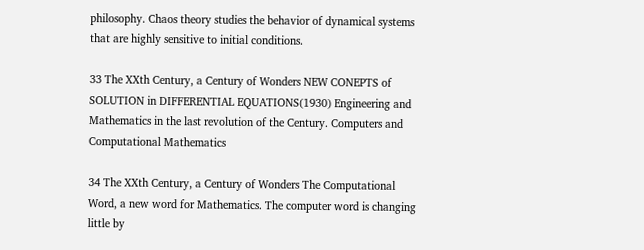philosophy. Chaos theory studies the behavior of dynamical systems that are highly sensitive to initial conditions.

33 The XXth Century, a Century of Wonders NEW CONEPTS of SOLUTION in DIFFERENTIAL EQUATIONS(1930) Engineering and Mathematics in the last revolution of the Century. Computers and Computational Mathematics

34 The XXth Century, a Century of Wonders The Computational Word, a new word for Mathematics. The computer word is changing little by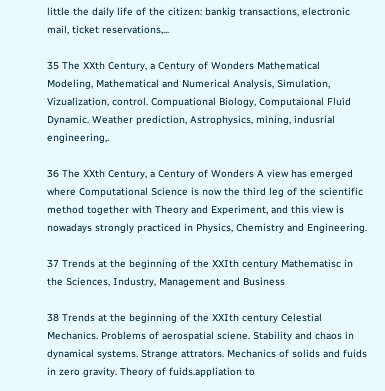little the daily life of the citizen: bankig transactions, electronic mail, ticket reservations,...

35 The XXth Century, a Century of Wonders Mathematical Modeling, Mathematical and Numerical Analysis, Simulation, Vizualization, control. Compuational Biology, Computaional Fluid Dynamic. Weather prediction, Astrophysics, mining, indusrial engineering,.

36 The XXth Century, a Century of Wonders A view has emerged where Computational Science is now the third leg of the scientific method together with Theory and Experiment, and this view is nowadays strongly practiced in Physics, Chemistry and Engineering.

37 Trends at the beginning of the XXIth century Mathematisc in the Sciences, Industry, Management and Business

38 Trends at the beginning of the XXIth century Celestial Mechanics. Problems of aerospatial sciene. Stability and chaos in dynamical systems. Strange attrators. Mechanics of solids and fuids in zero gravity. Theory of fuids.appliation to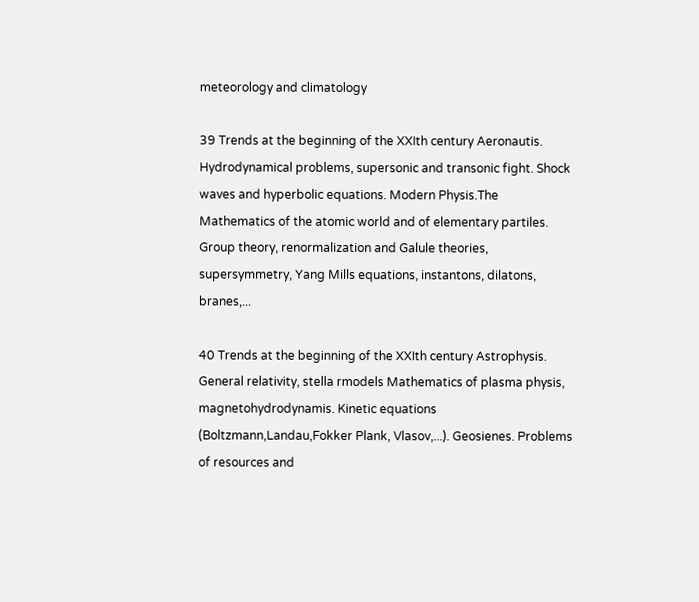meteorology and climatology

39 Trends at the beginning of the XXIth century Aeronautis. Hydrodynamical problems, supersonic and transonic fight. Shock waves and hyperbolic equations. Modern Physis.The Mathematics of the atomic world and of elementary partiles. Group theory, renormalization and Galule theories, supersymmetry, Yang Mills equations, instantons, dilatons, branes,...

40 Trends at the beginning of the XXIth century Astrophysis. General relativity, stella rmodels Mathematics of plasma physis, magnetohydrodynamis. Kinetic equations (Boltzmann,Landau,Fokker Plank, Vlasov,...). Geosienes. Problems of resources and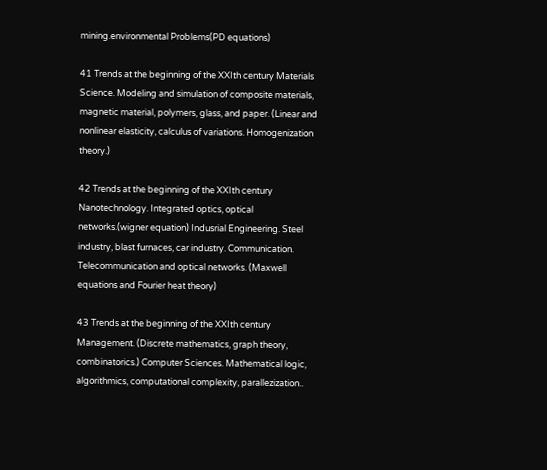mining.environmental Problems(PD equations)

41 Trends at the beginning of the XXIth century Materials Science. Modeling and simulation of composite materials, magnetic material, polymers, glass, and paper. (Linear and nonlinear elasticity, calculus of variations. Homogenization theory.)

42 Trends at the beginning of the XXIth century Nanotechnology. Integrated optics, optical networks.(wigner equation) Indusrial Engineering. Steel industry, blast furnaces, car industry. Communication. Telecommunication and optical networks. (Maxwell equations and Fourier heat theory)

43 Trends at the beginning of the XXIth century Management. (Discrete mathematics, graph theory, combinatorics.) Computer Sciences. Mathematical logic, algorithmics, computational complexity, parallezization..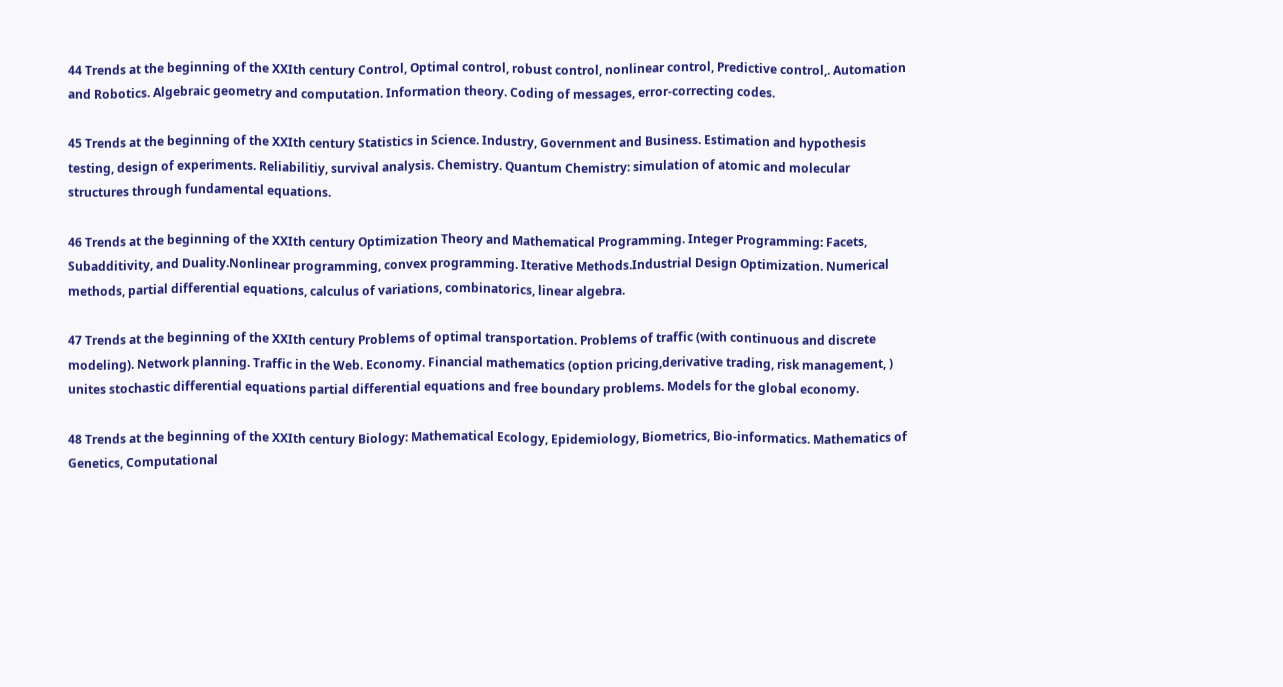44 Trends at the beginning of the XXIth century Control, Optimal control, robust control, nonlinear control, Predictive control,. Automation and Robotics. Algebraic geometry and computation. Information theory. Coding of messages, error-correcting codes.

45 Trends at the beginning of the XXIth century Statistics in Science. Industry, Government and Business. Estimation and hypothesis testing, design of experiments. Reliabilitiy, survival analysis. Chemistry. Quantum Chemistry: simulation of atomic and molecular structures through fundamental equations.

46 Trends at the beginning of the XXIth century Optimization Theory and Mathematical Programming. Integer Programming: Facets, Subadditivity, and Duality.Nonlinear programming, convex programming. Iterative Methods.Industrial Design Optimization. Numerical methods, partial differential equations, calculus of variations, combinatorics, linear algebra.

47 Trends at the beginning of the XXIth century Problems of optimal transportation. Problems of traffic (with continuous and discrete modeling). Network planning. Traffic in the Web. Economy. Financial mathematics (option pricing,derivative trading, risk management, ) unites stochastic differential equations partial differential equations and free boundary problems. Models for the global economy.

48 Trends at the beginning of the XXIth century Biology: Mathematical Ecology, Epidemiology, Biometrics, Bio-informatics. Mathematics of Genetics, Computational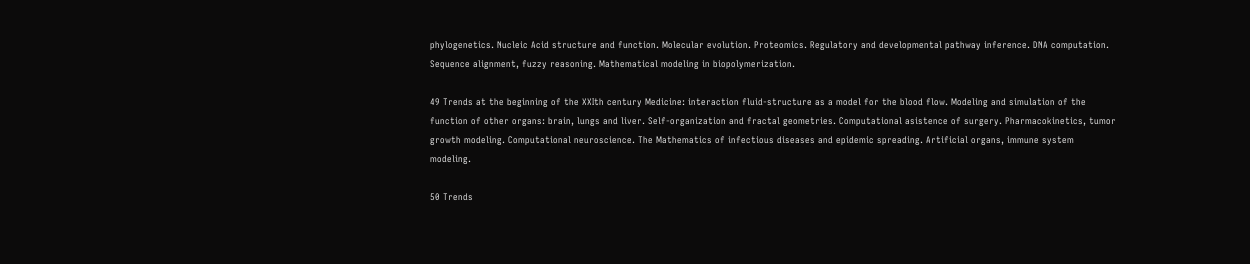phylogenetics. Nucleic Acid structure and function. Molecular evolution. Proteomics. Regulatory and developmental pathway inference. DNA computation. Sequence alignment, fuzzy reasoning. Mathematical modeling in biopolymerization.

49 Trends at the beginning of the XXIth century Medicine: interaction fluid-structure as a model for the blood flow. Modeling and simulation of the function of other organs: brain, lungs and liver. Self-organization and fractal geometries. Computational asistence of surgery. Pharmacokinetics, tumor growth modeling. Computational neuroscience. The Mathematics of infectious diseases and epidemic spreading. Artificial organs, immune system modeling.

50 Trends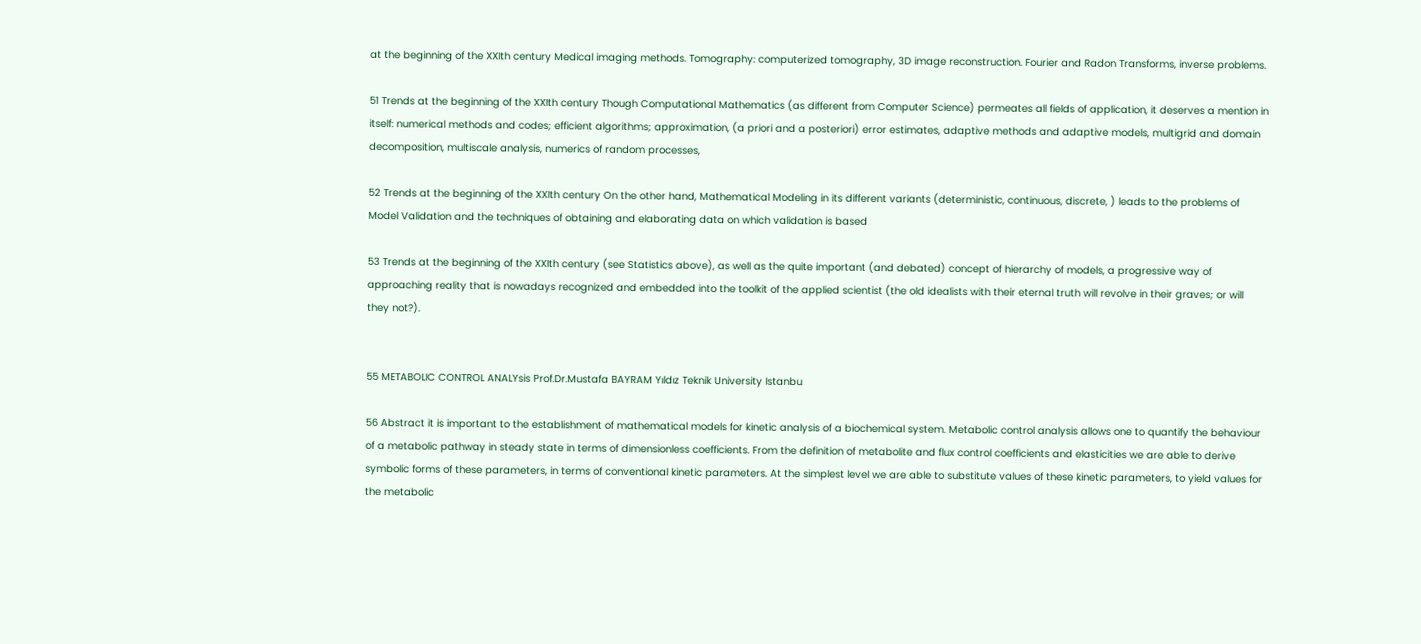at the beginning of the XXIth century Medical imaging methods. Tomography: computerized tomography, 3D image reconstruction. Fourier and Radon Transforms, inverse problems.

51 Trends at the beginning of the XXIth century Though Computational Mathematics (as different from Computer Science) permeates all fields of application, it deserves a mention in itself: numerical methods and codes; efficient algorithms; approximation, (a priori and a posteriori) error estimates, adaptive methods and adaptive models, multigrid and domain decomposition, multiscale analysis, numerics of random processes,

52 Trends at the beginning of the XXIth century On the other hand, Mathematical Modeling in its different variants (deterministic, continuous, discrete, ) leads to the problems of Model Validation and the techniques of obtaining and elaborating data on which validation is based

53 Trends at the beginning of the XXIth century (see Statistics above), as well as the quite important (and debated) concept of hierarchy of models, a progressive way of approaching reality that is nowadays recognized and embedded into the toolkit of the applied scientist (the old idealists with their eternal truth will revolve in their graves; or will they not?).


55 METABOLIC CONTROL ANALYsis Prof.Dr.Mustafa BAYRAM Yıldız Teknik University Istanbu

56 Abstract it is important to the establishment of mathematical models for kinetic analysis of a biochemical system. Metabolic control analysis allows one to quantify the behaviour of a metabolic pathway in steady state in terms of dimensionless coefficients. From the definition of metabolite and flux control coefficients and elasticities we are able to derive symbolic forms of these parameters, in terms of conventional kinetic parameters. At the simplest level we are able to substitute values of these kinetic parameters, to yield values for the metabolic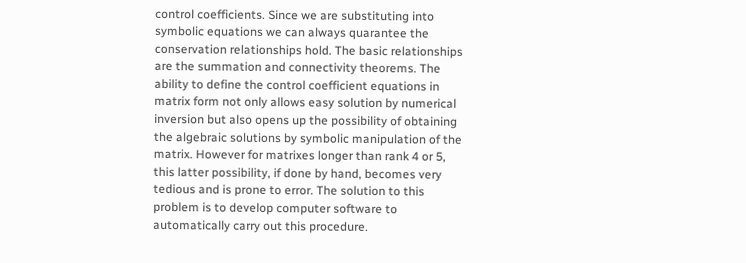control coefficients. Since we are substituting into symbolic equations we can always quarantee the conservation relationships hold. The basic relationships are the summation and connectivity theorems. The ability to define the control coefficient equations in matrix form not only allows easy solution by numerical inversion but also opens up the possibility of obtaining the algebraic solutions by symbolic manipulation of the matrix. However for matrixes longer than rank 4 or 5, this latter possibility, if done by hand, becomes very tedious and is prone to error. The solution to this problem is to develop computer software to automatically carry out this procedure.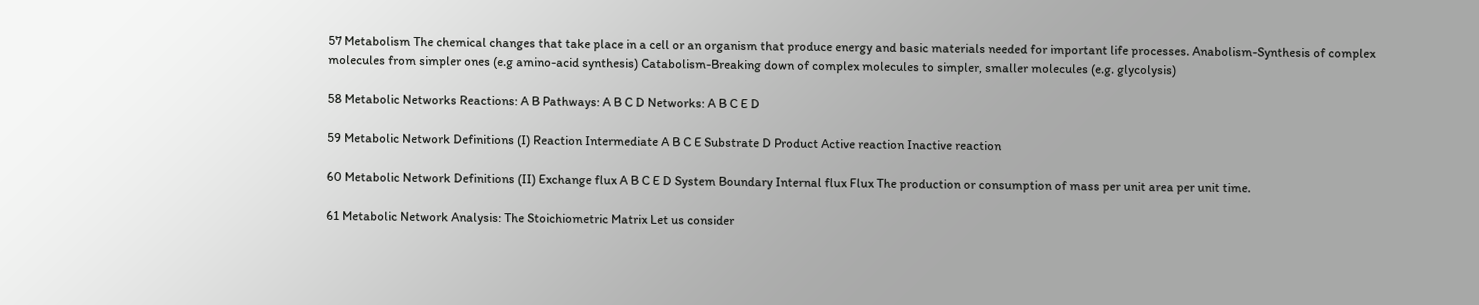57 Metabolism The chemical changes that take place in a cell or an organism that produce energy and basic materials needed for important life processes. Anabolism-Synthesis of complex molecules from simpler ones (e.g amino-acid synthesis) Catabolism-Breaking down of complex molecules to simpler, smaller molecules (e.g. glycolysis)

58 Metabolic Networks Reactions: A B Pathways: A B C D Networks: A B C E D

59 Metabolic Network Definitions (I) Reaction Intermediate A B C E Substrate D Product Active reaction Inactive reaction

60 Metabolic Network Definitions (II) Exchange flux A B C E D System Boundary Internal flux Flux The production or consumption of mass per unit area per unit time.

61 Metabolic Network Analysis: The Stoichiometric Matrix Let us consider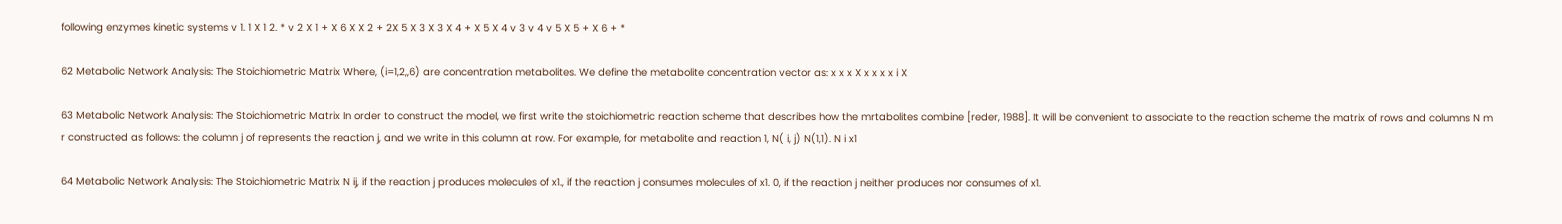following enzymes kinetic systems v 1. 1 X 1 2. * v 2 X 1 + X 6 X X 2 + 2X 5 X 3 X 3 X 4 + X 5 X 4 v 3 v 4 v 5 X 5 + X 6 + *

62 Metabolic Network Analysis: The Stoichiometric Matrix Where, (i=1,2,,6) are concentration metabolites. We define the metabolite concentration vector as: x x x X x x x x i X

63 Metabolic Network Analysis: The Stoichiometric Matrix In order to construct the model, we first write the stoichiometric reaction scheme that describes how the mrtabolites combine [reder, 1988]. It will be convenient to associate to the reaction scheme the matrix of rows and columns N m r constructed as follows: the column j of represents the reaction j, and we write in this column at row. For example, for metabolite and reaction 1, N( i, j) N(1,1). N i x1

64 Metabolic Network Analysis: The Stoichiometric Matrix N ij, if the reaction j produces molecules of x1., if the reaction j consumes molecules of x1. 0, if the reaction j neither produces nor consumes of x1.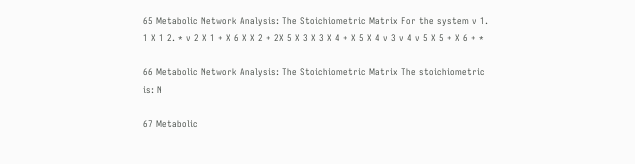65 Metabolic Network Analysis: The Stoichiometric Matrix For the system v 1. 1 X 1 2. * v 2 X 1 + X 6 X X 2 + 2X 5 X 3 X 3 X 4 + X 5 X 4 v 3 v 4 v 5 X 5 + X 6 + *

66 Metabolic Network Analysis: The Stoichiometric Matrix The stoichiometric is: N

67 Metabolic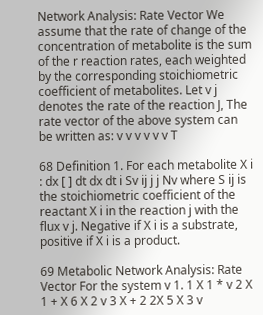Network Analysis: Rate Vector We assume that the rate of change of the concentration of metabolite is the sum of the r reaction rates, each weighted by the corresponding stoichiometric coefficient of metabolites. Let v j denotes the rate of the reaction J, The rate vector of the above system can be written as: v v v v v v T

68 Definition 1. For each metabolite X i : dx [ ] dt dx dt i Sv ij j j Nv where S ij is the stoichiometric coefficient of the reactant X i in the reaction j with the flux v j. Negative if X i is a substrate, positive if X i is a product.

69 Metabolic Network Analysis: Rate Vector For the system v 1. 1 X 1 * v 2 X 1 + X 6 X 2 v 3 X + 2 2X 5 X 3 v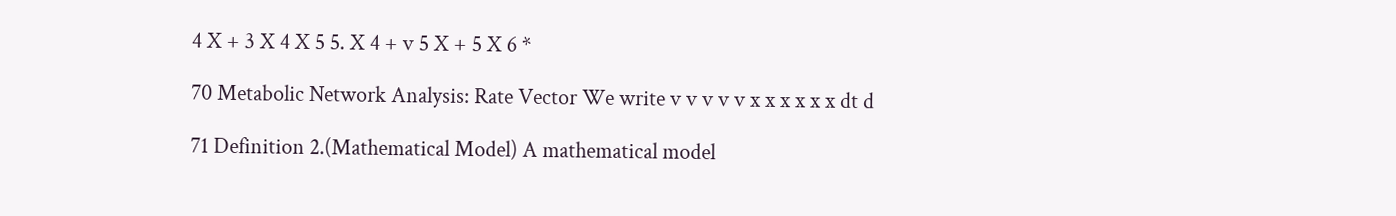4 X + 3 X 4 X 5 5. X 4 + v 5 X + 5 X 6 *

70 Metabolic Network Analysis: Rate Vector We write v v v v v x x x x x x dt d

71 Definition 2.(Mathematical Model) A mathematical model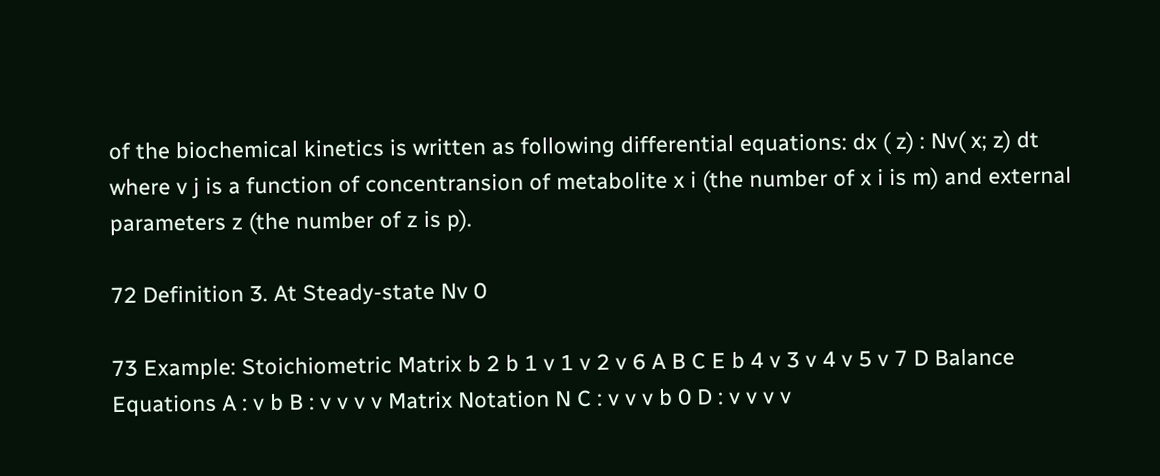of the biochemical kinetics is written as following differential equations: dx ( z) : Nv( x; z) dt where v j is a function of concentransion of metabolite x i (the number of x i is m) and external parameters z (the number of z is p).

72 Definition 3. At Steady-state Nv 0

73 Example: Stoichiometric Matrix b 2 b 1 v 1 v 2 v 6 A B C E b 4 v 3 v 4 v 5 v 7 D Balance Equations A : v b B : v v v v Matrix Notation N C : v v v b 0 D : v v v v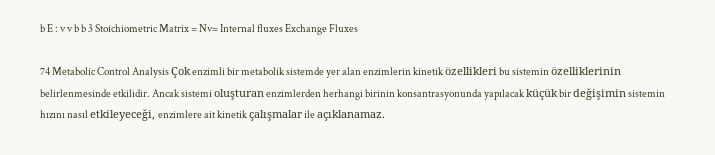b E : v v b b 3 Stoichiometric Matrix = Nv= Internal fluxes Exchange Fluxes

74 Metabolic Control Analysis Çok enzimli bir metabolik sistemde yer alan enzimlerin kinetik özellikleri bu sistemin özelliklerinin belirlenmesinde etkilidir. Ancak sistemi oluşturan enzimlerden herhangi birinin konsantrasyonunda yapılacak küçük bir değişimin sistemin hızını nasıl etkileyeceği, enzimlere ait kinetik çalışmalar ile açıklanamaz.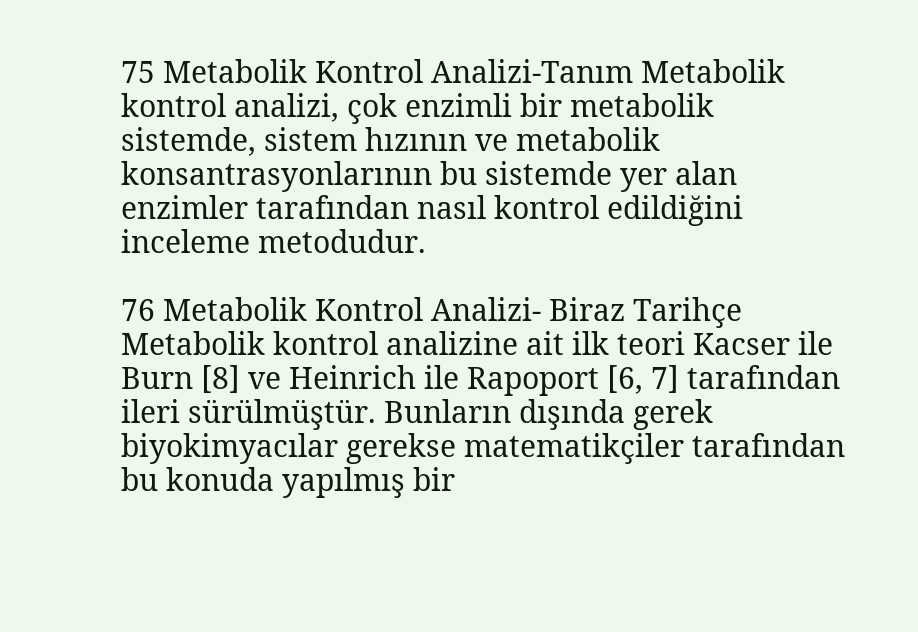75 Metabolik Kontrol Analizi-Tanım Metabolik kontrol analizi, çok enzimli bir metabolik sistemde, sistem hızının ve metabolik konsantrasyonlarının bu sistemde yer alan enzimler tarafından nasıl kontrol edildiğini inceleme metodudur.

76 Metabolik Kontrol Analizi- Biraz Tarihçe Metabolik kontrol analizine ait ilk teori Kacser ile Burn [8] ve Heinrich ile Rapoport [6, 7] tarafından ileri sürülmüştür. Bunların dışında gerek biyokimyacılar gerekse matematikçiler tarafından bu konuda yapılmış bir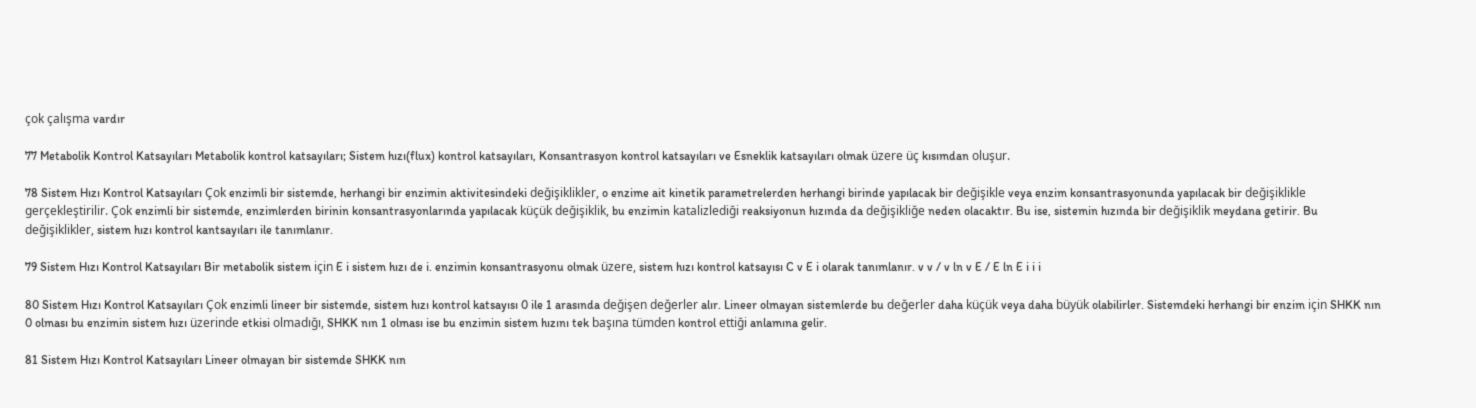çok çalışma vardır

77 Metabolik Kontrol Katsayıları Metabolik kontrol katsayıları; Sistem hızı(flux) kontrol katsayıları, Konsantrasyon kontrol katsayıları ve Esneklik katsayıları olmak üzere üç kısımdan oluşur.

78 Sistem Hızı Kontrol Katsayıları Çok enzimli bir sistemde, herhangi bir enzimin aktivitesindeki değişiklikler, o enzime ait kinetik parametrelerden herhangi birinde yapılacak bir değişikle veya enzim konsantrasyonunda yapılacak bir değişiklikle gerçekleştirilir. Çok enzimli bir sistemde, enzimlerden birinin konsantrasyonlarında yapılacak küçük değişiklik, bu enzimin katalizlediği reaksiyonun hızında da değişikliğe neden olacaktır. Bu ise, sistemin hızında bir değişiklik meydana getirir. Bu değişiklikler, sistem hızı kontrol kantsayıları ile tanımlanır.

79 Sistem Hızı Kontrol Katsayıları Bir metabolik sistem için E i sistem hızı de i. enzimin konsantrasyonu olmak üzere, sistem hızı kontrol katsayısı C v E i olarak tanımlanır. v v / v ln v E / E ln E i i i

80 Sistem Hızı Kontrol Katsayıları Çok enzimli lineer bir sistemde, sistem hızı kontrol katsayısı 0 ile 1 arasında değişen değerler alır. Lineer olmayan sistemlerde bu değerler daha küçük veya daha büyük olabilirler. Sistemdeki herhangi bir enzim için SHKK nın 0 olması bu enzimin sistem hızı üzerinde etkisi olmadığı, SHKK nın 1 olması ise bu enzimin sistem hızını tek başına tümden kontrol ettiği anlamına gelir.

81 Sistem Hızı Kontrol Katsayıları Lineer olmayan bir sistemde SHKK nın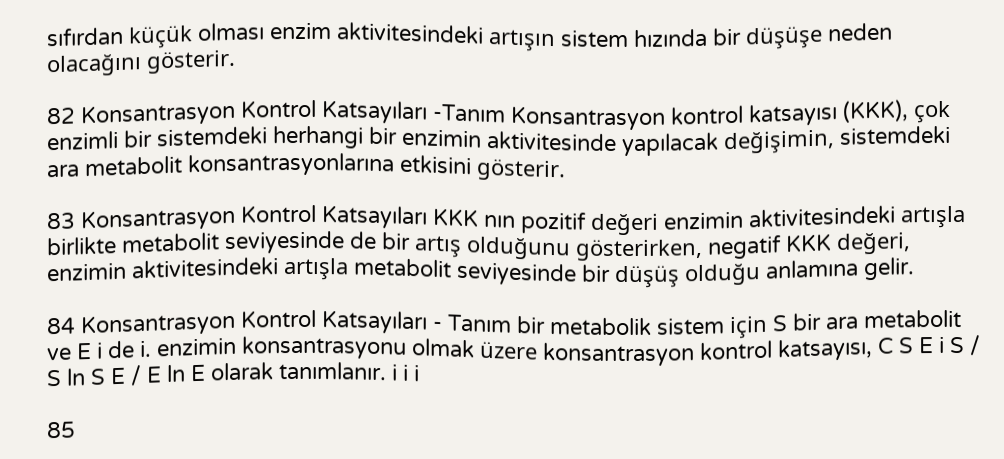sıfırdan küçük olması enzim aktivitesindeki artışın sistem hızında bir düşüşe neden olacağını gösterir.

82 Konsantrasyon Kontrol Katsayıları -Tanım Konsantrasyon kontrol katsayısı (KKK), çok enzimli bir sistemdeki herhangi bir enzimin aktivitesinde yapılacak değişimin, sistemdeki ara metabolit konsantrasyonlarına etkisini gösterir.

83 Konsantrasyon Kontrol Katsayıları KKK nın pozitif değeri enzimin aktivitesindeki artışla birlikte metabolit seviyesinde de bir artış olduğunu gösterirken, negatif KKK değeri, enzimin aktivitesindeki artışla metabolit seviyesinde bir düşüş olduğu anlamına gelir.

84 Konsantrasyon Kontrol Katsayıları - Tanım bir metabolik sistem için S bir ara metabolit ve E i de i. enzimin konsantrasyonu olmak üzere konsantrasyon kontrol katsayısı, C S E i S / S ln S E / E ln E olarak tanımlanır. i i i

85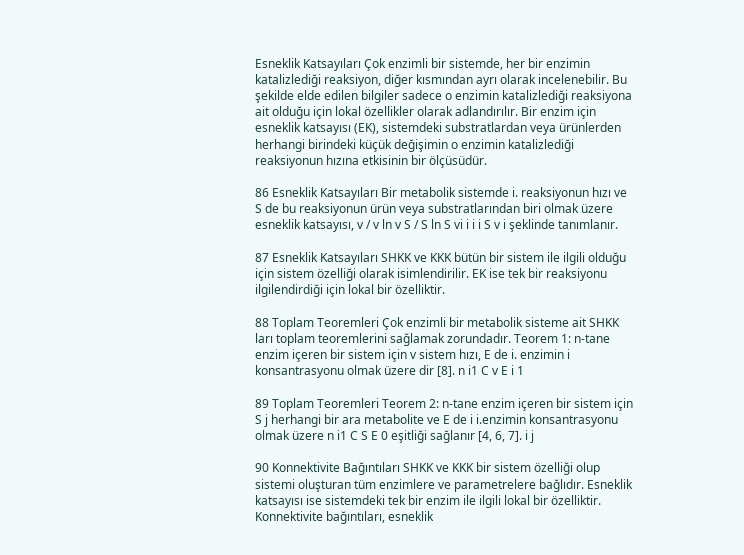Esneklik Katsayıları Çok enzimli bir sistemde, her bir enzimin katalizlediği reaksiyon, diğer kısmından ayrı olarak incelenebilir. Bu şekilde elde edilen bilgiler sadece o enzimin katalizlediği reaksiyona ait olduğu için lokal özellikler olarak adlandırılır. Bir enzim için esneklik katsayısı (EK), sistemdeki substratlardan veya ürünlerden herhangi birindeki küçük değişimin o enzimin katalizlediği reaksiyonun hızına etkisinin bir ölçüsüdür.

86 Esneklik Katsayıları Bir metabolik sistemde i. reaksiyonun hızı ve S de bu reaksiyonun ürün veya substratlarından biri olmak üzere esneklik katsayısı, v / v ln v S / S ln S vi i i i S v i şeklinde tanımlanır.

87 Esneklik Katsayıları SHKK ve KKK bütün bir sistem ile ilgili olduğu için sistem özelliği olarak isimlendirilir. EK ise tek bir reaksiyonu ilgilendirdiği için lokal bir özelliktir.

88 Toplam Teoremleri Çok enzimli bir metabolik sisteme ait SHKK ları toplam teoremlerini sağlamak zorundadır. Teorem 1: n-tane enzim içeren bir sistem için v sistem hızı, E de i. enzimin i konsantrasyonu olmak üzere dir [8]. n i1 C v E i 1

89 Toplam Teoremleri Teorem 2: n-tane enzim içeren bir sistem için S j herhangi bir ara metabolite ve E de i i.enzimin konsantrasyonu olmak üzere n i1 C S E 0 eşitliği sağlanır [4, 6, 7]. i j

90 Konnektivite Bağıntıları SHKK ve KKK bir sistem özelliği olup sistemi oluşturan tüm enzimlere ve parametrelere bağlıdır. Esneklik katsayısı ise sistemdeki tek bir enzim ile ilgili lokal bir özelliktir. Konnektivite bağıntıları, esneklik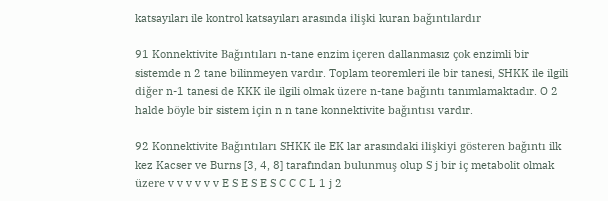katsayıları ile kontrol katsayıları arasında ilişki kuran bağıntılardır

91 Konnektivite Bağıntıları n-tane enzim içeren dallanmasız çok enzimli bir sistemde n 2 tane bilinmeyen vardır. Toplam teoremleri ile bir tanesi, SHKK ile ilgili diğer n-1 tanesi de KKK ile ilgili olmak üzere n-tane bağıntı tanımlamaktadır. O 2 halde böyle bir sistem için n n tane konnektivite bağıntısı vardır.

92 Konnektivite Bağıntıları SHKK ile EK lar arasındaki ilişkiyi gösteren bağıntı ilk kez Kacser ve Burns [3, 4, 8] tarafından bulunmuş olup S j bir iç metabolit olmak üzere v v v v v v E S E S E S C C C L 1 j 2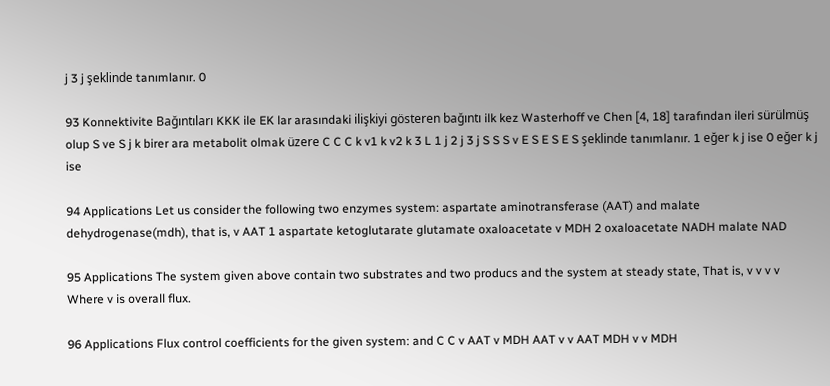j 3 j şeklinde tanımlanır. 0

93 Konnektivite Bağıntıları KKK ile EK lar arasındaki ilişkiyi gösteren bağıntı ilk kez Wasterhoff ve Chen [4, 18] tarafından ileri sürülmüş olup S ve S j k birer ara metabolit olmak üzere C C C k v1 k v2 k 3 L 1 j 2 j 3 j S S S v E S E S E S şeklinde tanımlanır. 1 eğer k j ise 0 eğer k j ise

94 Applications Let us consider the following two enzymes system: aspartate aminotransferase (AAT) and malate dehydrogenase(mdh), that is, v AAT 1 aspartate ketoglutarate glutamate oxaloacetate v MDH 2 oxaloacetate NADH malate NAD

95 Applications The system given above contain two substrates and two producs and the system at steady state, That is, v v v v Where v is overall flux.

96 Applications Flux control coefficients for the given system: and C C v AAT v MDH AAT v v AAT MDH v v MDH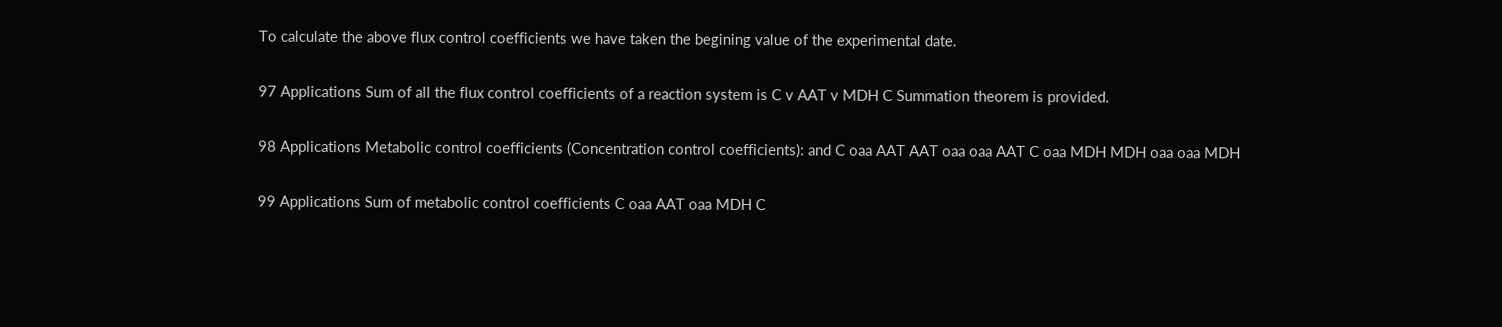To calculate the above flux control coefficients we have taken the begining value of the experimental date.

97 Applications Sum of all the flux control coefficients of a reaction system is C v AAT v MDH C Summation theorem is provided.

98 Applications Metabolic control coefficients (Concentration control coefficients): and C oaa AAT AAT oaa oaa AAT C oaa MDH MDH oaa oaa MDH

99 Applications Sum of metabolic control coefficients C oaa AAT oaa MDH C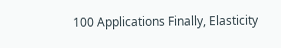100 Applications Finally, Elasticity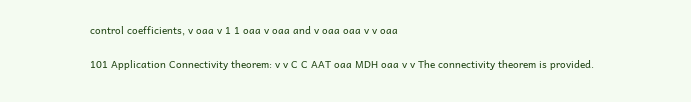control coefficients, v oaa v 1 1 oaa v oaa and v oaa oaa v v oaa

101 Application Connectivity theorem: v v C C AAT oaa MDH oaa v v The connectivity theorem is provided.